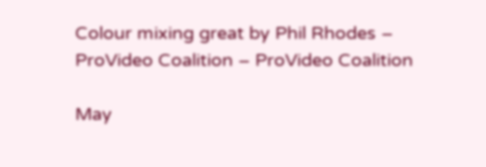Colour mixing great by Phil Rhodes – ProVideo Coalition – ProVideo Coalition

May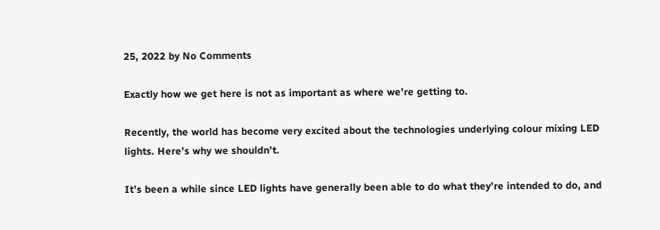25, 2022 by No Comments

Exactly how we get here is not as important as where we’re getting to.

Recently, the world has become very excited about the technologies underlying colour mixing LED lights. Here’s why we shouldn’t.

It’s been a while since LED lights have generally been able to do what they’re intended to do, and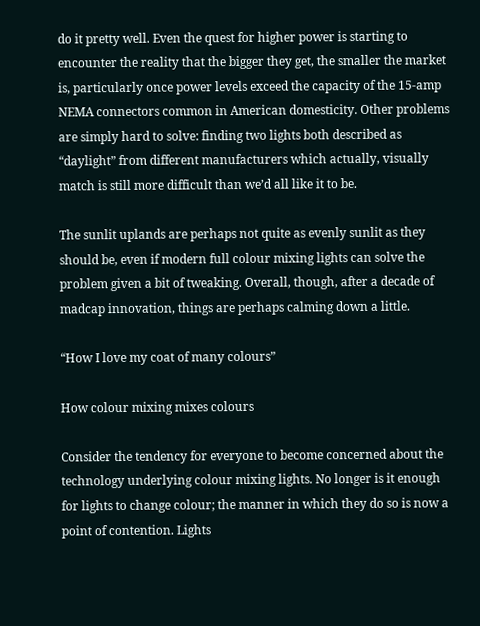do it pretty well. Even the quest for higher power is starting to encounter the reality that the bigger they get, the smaller the market is, particularly once power levels exceed the capacity of the 15-amp NEMA connectors common in American domesticity. Other problems are simply hard to solve: finding two lights both described as “daylight” from different manufacturers which actually, visually match is still more difficult than we’d all like it to be.

The sunlit uplands are perhaps not quite as evenly sunlit as they should be, even if modern full colour mixing lights can solve the problem given a bit of tweaking. Overall, though, after a decade of madcap innovation, things are perhaps calming down a little.

“How I love my coat of many colours”

How colour mixing mixes colours

Consider the tendency for everyone to become concerned about the technology underlying colour mixing lights. No longer is it enough for lights to change colour; the manner in which they do so is now a point of contention. Lights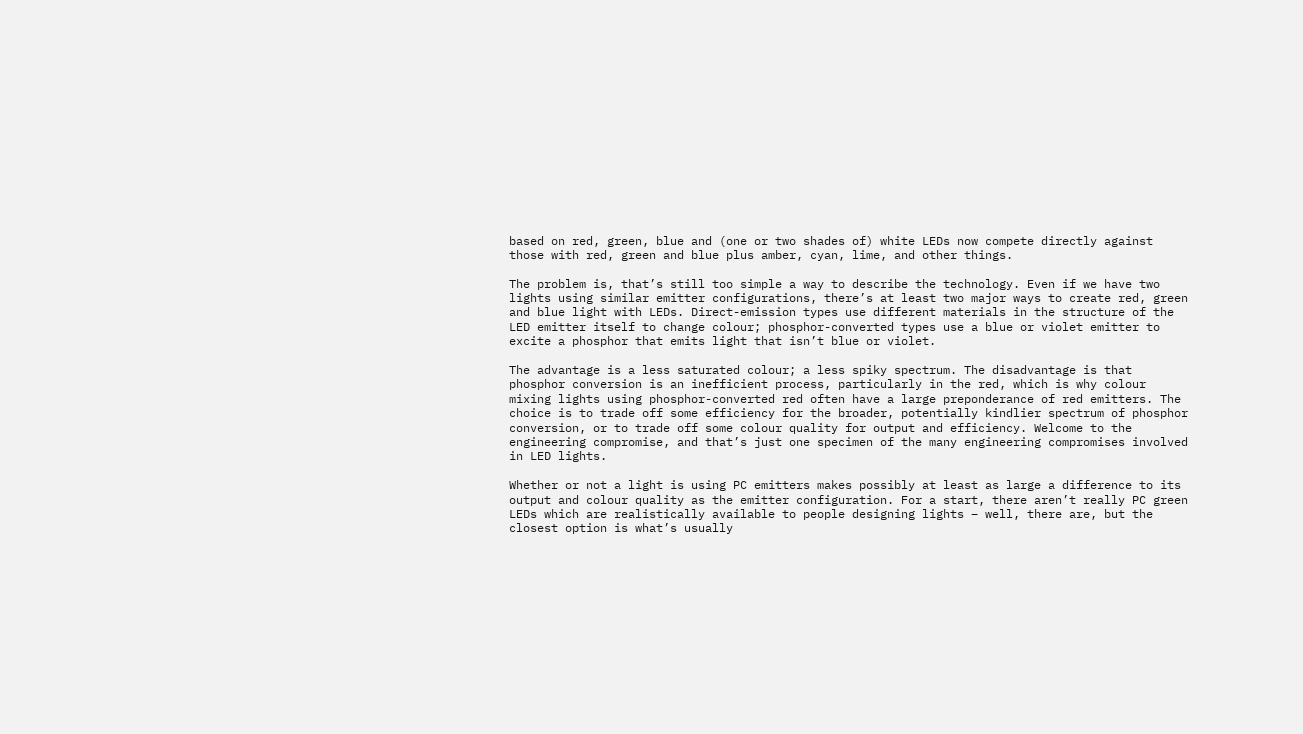based on red, green, blue and (one or two shades of) white LEDs now compete directly against those with red, green and blue plus amber, cyan, lime, and other things.

The problem is, that’s still too simple a way to describe the technology. Even if we have two lights using similar emitter configurations, there’s at least two major ways to create red, green and blue light with LEDs. Direct-emission types use different materials in the structure of the LED emitter itself to change colour; phosphor-converted types use a blue or violet emitter to excite a phosphor that emits light that isn’t blue or violet.

The advantage is a less saturated colour; a less spiky spectrum. The disadvantage is that phosphor conversion is an inefficient process, particularly in the red, which is why colour mixing lights using phosphor-converted red often have a large preponderance of red emitters. The choice is to trade off some efficiency for the broader, potentially kindlier spectrum of phosphor conversion, or to trade off some colour quality for output and efficiency. Welcome to the engineering compromise, and that’s just one specimen of the many engineering compromises involved in LED lights.

Whether or not a light is using PC emitters makes possibly at least as large a difference to its output and colour quality as the emitter configuration. For a start, there aren’t really PC green LEDs which are realistically available to people designing lights – well, there are, but the closest option is what’s usually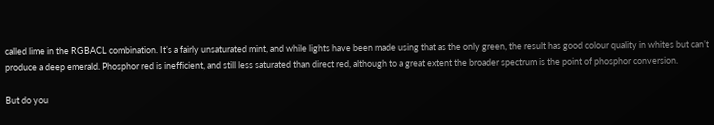called lime in the RGBACL combination. It’s a fairly unsaturated mint, and while lights have been made using that as the only green, the result has good colour quality in whites but can’t produce a deep emerald. Phosphor red is inefficient, and still less saturated than direct red, although to a great extent the broader spectrum is the point of phosphor conversion.

But do you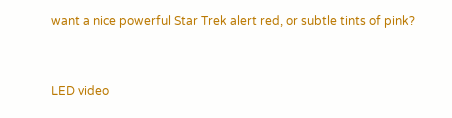want a nice powerful Star Trek alert red, or subtle tints of pink?


LED video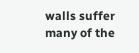walls suffer many of the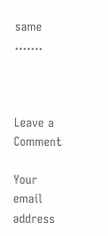same …….



Leave a Comment

Your email address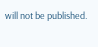will not be published.